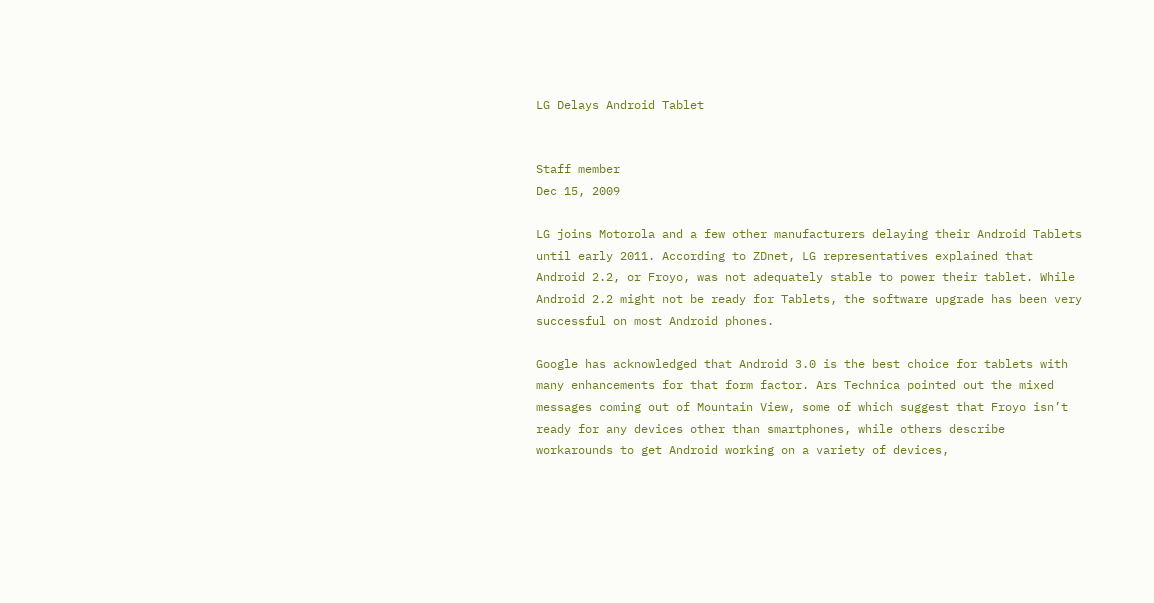LG Delays Android Tablet


Staff member
Dec 15, 2009

LG joins Motorola and a few other manufacturers delaying their Android Tablets until early 2011. According to ZDnet, LG representatives explained that Android 2.2, or Froyo, was not adequately stable to power their tablet. While Android 2.2 might not be ready for Tablets, the software upgrade has been very successful on most Android phones.

Google has acknowledged that Android 3.0 is the best choice for tablets with many enhancements for that form factor. Ars Technica pointed out the mixed messages coming out of Mountain View, some of which suggest that Froyo isn’t ready for any devices other than smartphones, while others describe workarounds to get Android working on a variety of devices,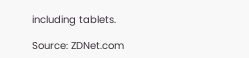including tablets.

Source: ZDNet.com